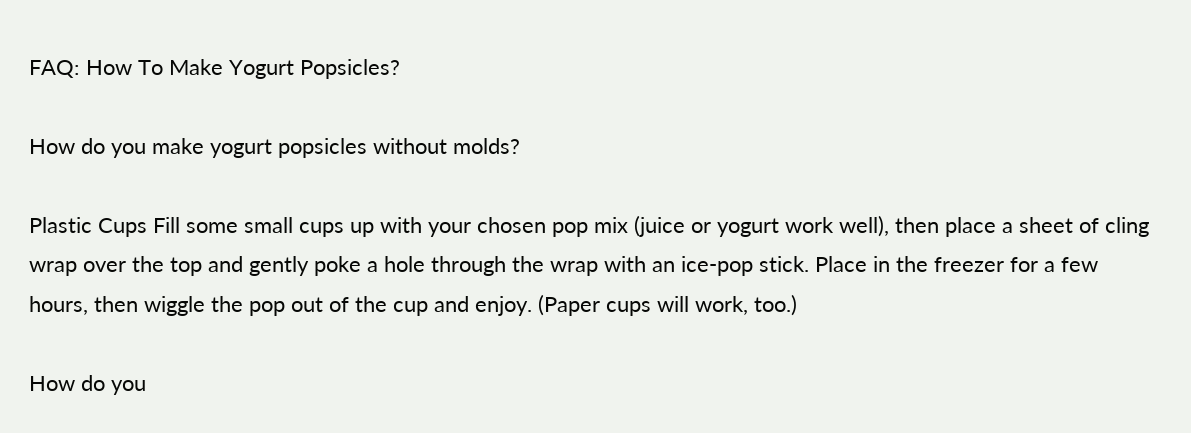FAQ: How To Make Yogurt Popsicles?

How do you make yogurt popsicles without molds?

Plastic Cups Fill some small cups up with your chosen pop mix (juice or yogurt work well), then place a sheet of cling wrap over the top and gently poke a hole through the wrap with an ice-pop stick. Place in the freezer for a few hours, then wiggle the pop out of the cup and enjoy. (Paper cups will work, too.)

How do you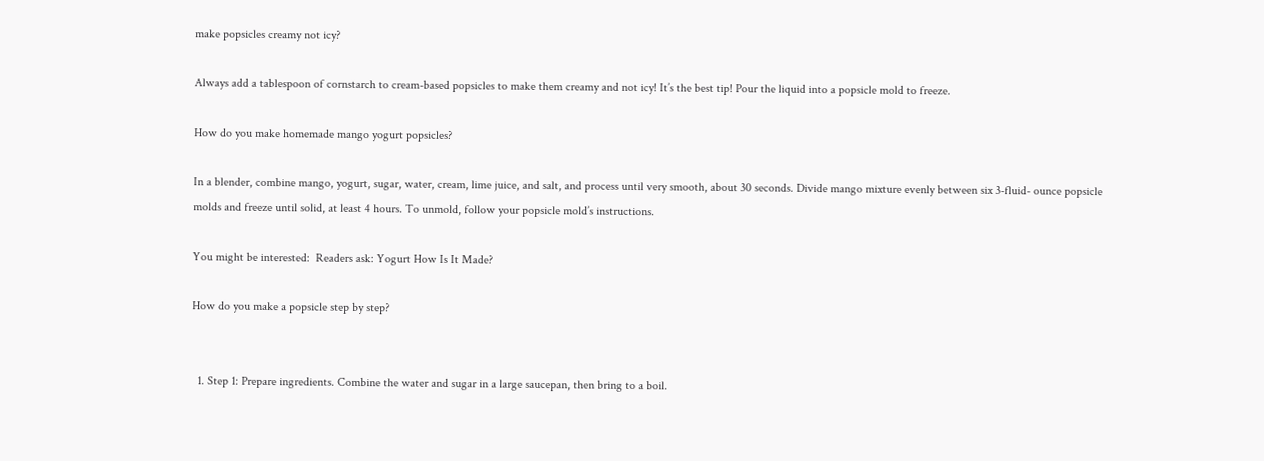make popsicles creamy not icy?

Always add a tablespoon of cornstarch to cream-based popsicles to make them creamy and not icy! It’s the best tip! Pour the liquid into a popsicle mold to freeze.

How do you make homemade mango yogurt popsicles?

In a blender, combine mango, yogurt, sugar, water, cream, lime juice, and salt, and process until very smooth, about 30 seconds. Divide mango mixture evenly between six 3-fluid- ounce popsicle molds and freeze until solid, at least 4 hours. To unmold, follow your popsicle mold’s instructions.

You might be interested:  Readers ask: Yogurt How Is It Made?

How do you make a popsicle step by step?


  1. Step 1: Prepare ingredients. Combine the water and sugar in a large saucepan, then bring to a boil.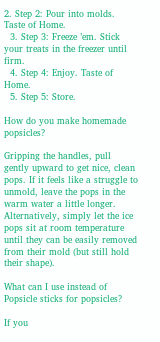2. Step 2: Pour into molds. Taste of Home.
  3. Step 3: Freeze ’em. Stick your treats in the freezer until firm.
  4. Step 4: Enjoy. Taste of Home.
  5. Step 5: Store.

How do you make homemade popsicles?

Gripping the handles, pull gently upward to get nice, clean pops. If it feels like a struggle to unmold, leave the pops in the warm water a little longer. Alternatively, simply let the ice pops sit at room temperature until they can be easily removed from their mold (but still hold their shape).

What can I use instead of Popsicle sticks for popsicles?

If you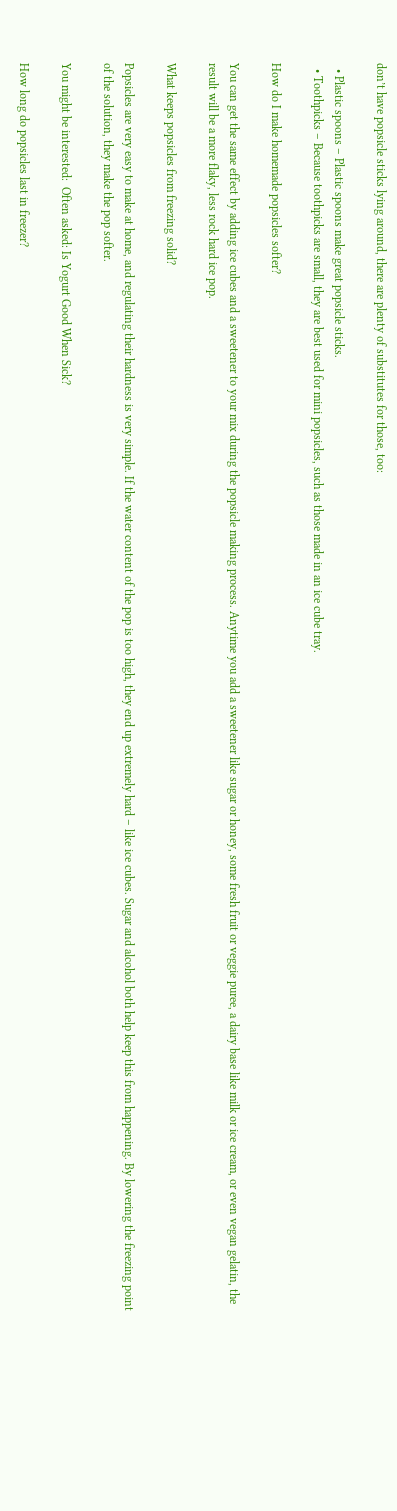don’t have popsicle sticks lying around, there are plenty of substitutes for those, too:

  • Plastic spoons – Plastic spoons make great popsicle sticks.
  • Toothpicks – Because toothpicks are small, they are best used for mini popsicles, such as those made in an ice cube tray.

How do I make homemade popsicles softer?

You can get the same effect by adding ice cubes and a sweetener to your mix during the popsicle making process. Anytime you add a sweetener like sugar or honey, some fresh fruit or veggie puree, a dairy base like milk or ice cream, or even vegan gelatin, the result will be a more flaky, less rock hard ice pop.

What keeps popsicles from freezing solid?

Popsicles are very easy to make at home, and regulating their hardness is very simple. If the water content of the pop is too high, they end up extremely hard – like ice cubes. Sugar and alcohol both help keep this from happening. By lowering the freezing point of the solution, they make the pop softer.

You might be interested:  Often asked: Is Yogurt Good When Sick?

How long do popsicles last in freezer?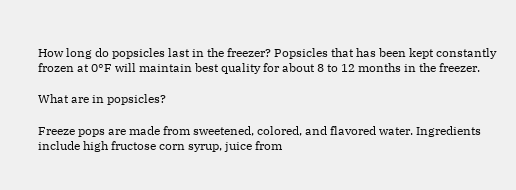How long do popsicles last in the freezer? Popsicles that has been kept constantly frozen at 0°F will maintain best quality for about 8 to 12 months in the freezer.

What are in popsicles?

Freeze pops are made from sweetened, colored, and flavored water. Ingredients include high fructose corn syrup, juice from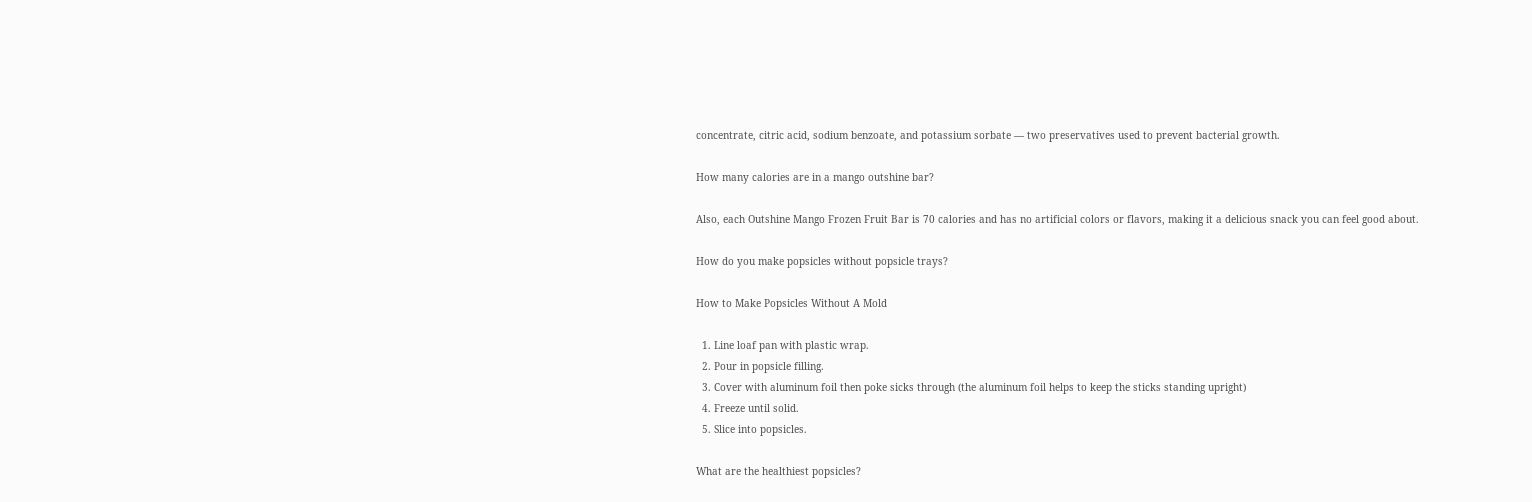concentrate, citric acid, sodium benzoate, and potassium sorbate — two preservatives used to prevent bacterial growth.

How many calories are in a mango outshine bar?

Also, each Outshine Mango Frozen Fruit Bar is 70 calories and has no artificial colors or flavors, making it a delicious snack you can feel good about.

How do you make popsicles without popsicle trays?

How to Make Popsicles Without A Mold

  1. Line loaf pan with plastic wrap.
  2. Pour in popsicle filling.
  3. Cover with aluminum foil then poke sicks through (the aluminum foil helps to keep the sticks standing upright)
  4. Freeze until solid.
  5. Slice into popsicles.

What are the healthiest popsicles?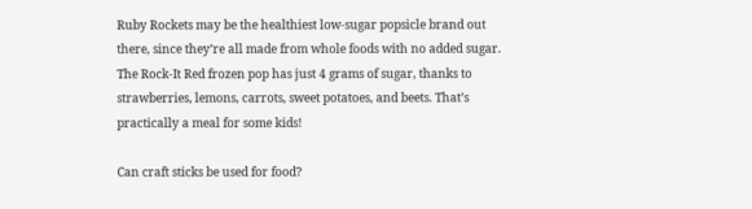Ruby Rockets may be the healthiest low-sugar popsicle brand out there, since they’re all made from whole foods with no added sugar. The Rock-It Red frozen pop has just 4 grams of sugar, thanks to strawberries, lemons, carrots, sweet potatoes, and beets. That’s practically a meal for some kids!

Can craft sticks be used for food?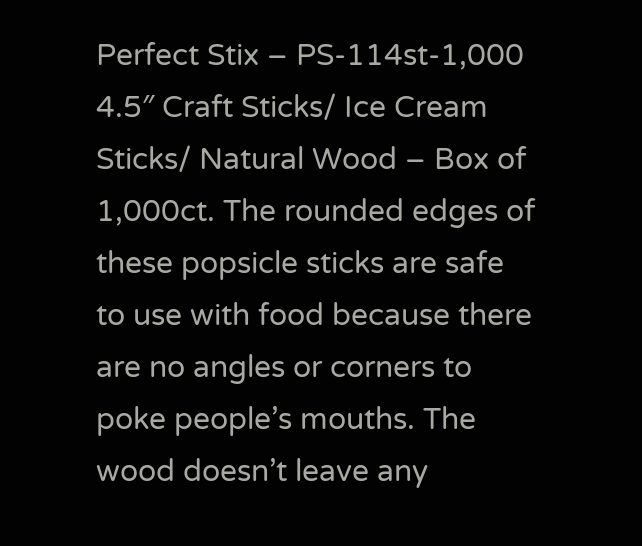Perfect Stix – PS-114st-1,000 4.5″ Craft Sticks/ Ice Cream Sticks/ Natural Wood – Box of 1,000ct. The rounded edges of these popsicle sticks are safe to use with food because there are no angles or corners to poke people’s mouths. The wood doesn’t leave any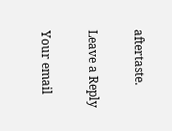aftertaste.

Leave a Reply

Your email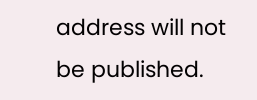address will not be published.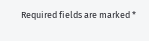Required fields are marked *